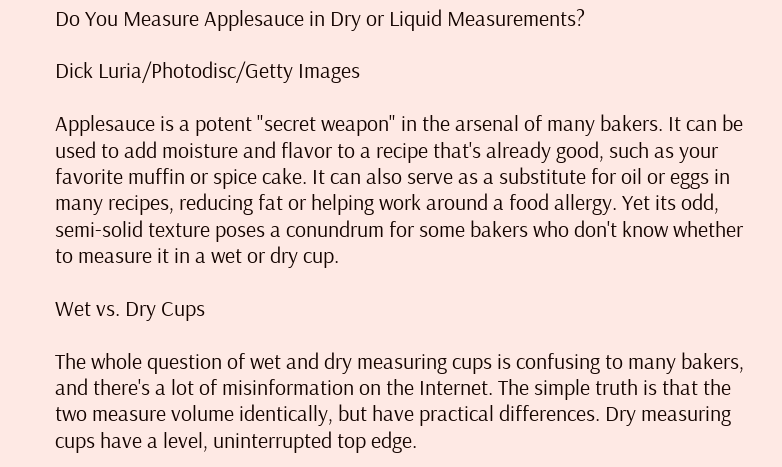Do You Measure Applesauce in Dry or Liquid Measurements?

Dick Luria/Photodisc/Getty Images

Applesauce is a potent "secret weapon" in the arsenal of many bakers. It can be used to add moisture and flavor to a recipe that's already good, such as your favorite muffin or spice cake. It can also serve as a substitute for oil or eggs in many recipes, reducing fat or helping work around a food allergy. Yet its odd, semi-solid texture poses a conundrum for some bakers who don't know whether to measure it in a wet or dry cup.

Wet vs. Dry Cups

The whole question of wet and dry measuring cups is confusing to many bakers, and there's a lot of misinformation on the Internet. The simple truth is that the two measure volume identically, but have practical differences. Dry measuring cups have a level, uninterrupted top edge.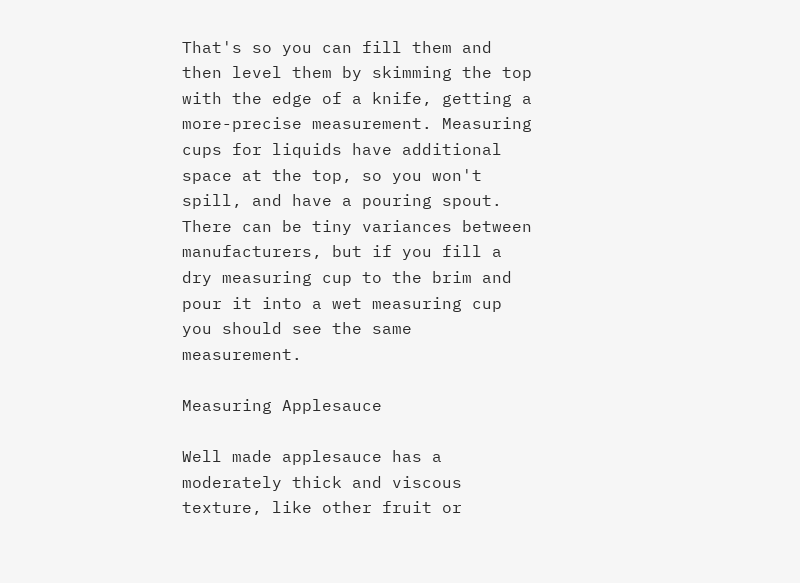That's so you can fill them and then level them by skimming the top with the edge of a knife, getting a more-precise measurement. Measuring cups for liquids have additional space at the top, so you won't spill, and have a pouring spout. There can be tiny variances between manufacturers, but if you fill a dry measuring cup to the brim and pour it into a wet measuring cup you should see the same measurement.

Measuring Applesauce

Well made applesauce has a moderately thick and viscous texture, like other fruit or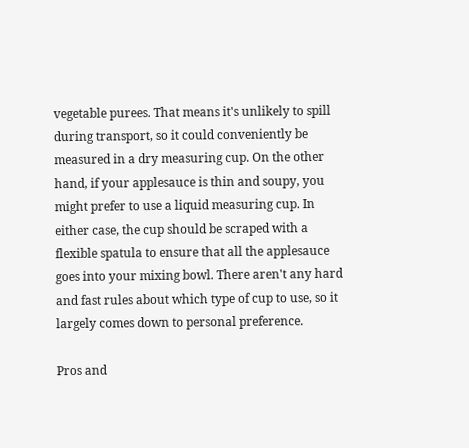vegetable purees. That means it's unlikely to spill during transport, so it could conveniently be measured in a dry measuring cup. On the other hand, if your applesauce is thin and soupy, you might prefer to use a liquid measuring cup. In either case, the cup should be scraped with a flexible spatula to ensure that all the applesauce goes into your mixing bowl. There aren't any hard and fast rules about which type of cup to use, so it largely comes down to personal preference.

Pros and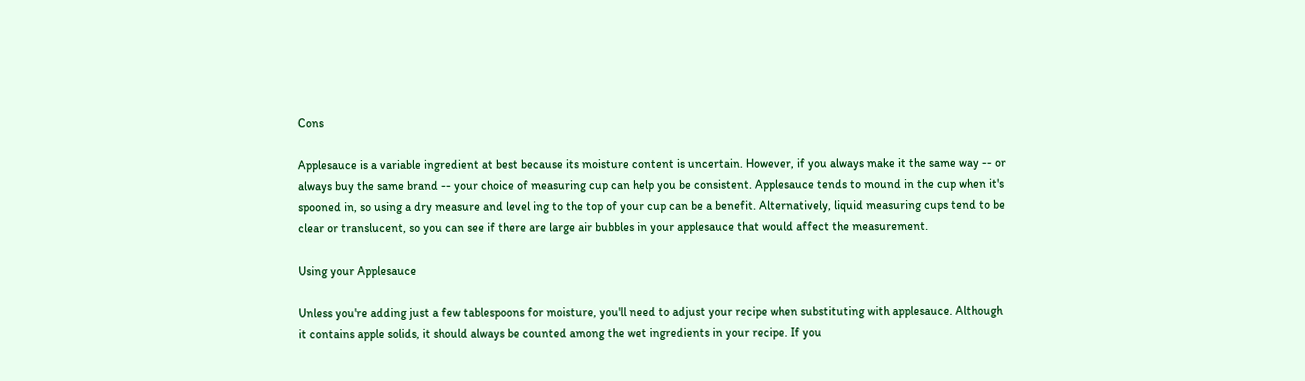Cons

Applesauce is a variable ingredient at best because its moisture content is uncertain. However, if you always make it the same way -- or always buy the same brand -- your choice of measuring cup can help you be consistent. Applesauce tends to mound in the cup when it's spooned in, so using a dry measure and level ing to the top of your cup can be a benefit. Alternatively, liquid measuring cups tend to be clear or translucent, so you can see if there are large air bubbles in your applesauce that would affect the measurement.

Using your Applesauce

Unless you're adding just a few tablespoons for moisture, you'll need to adjust your recipe when substituting with applesauce. Although it contains apple solids, it should always be counted among the wet ingredients in your recipe. If you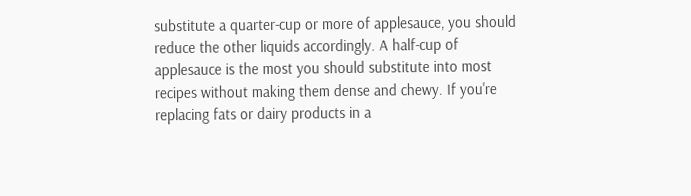substitute a quarter-cup or more of applesauce, you should reduce the other liquids accordingly. A half-cup of applesauce is the most you should substitute into most recipes without making them dense and chewy. If you're replacing fats or dairy products in a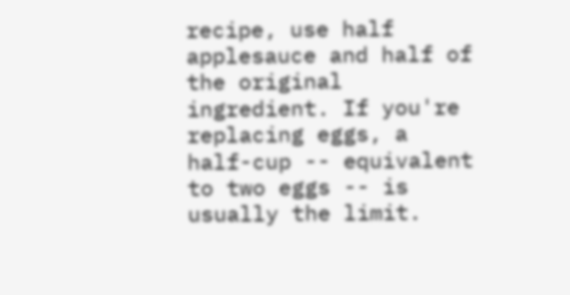recipe, use half applesauce and half of the original ingredient. If you're replacing eggs, a half-cup -- equivalent to two eggs -- is usually the limit.